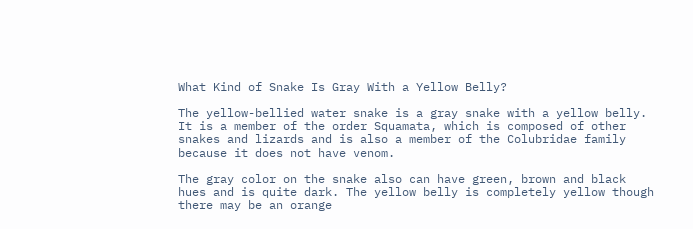What Kind of Snake Is Gray With a Yellow Belly?

The yellow-bellied water snake is a gray snake with a yellow belly. It is a member of the order Squamata, which is composed of other snakes and lizards and is also a member of the Colubridae family because it does not have venom.

The gray color on the snake also can have green, brown and black hues and is quite dark. The yellow belly is completely yellow though there may be an orange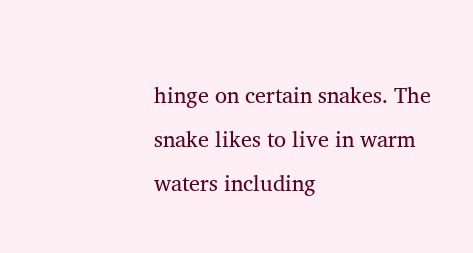hinge on certain snakes. The snake likes to live in warm waters including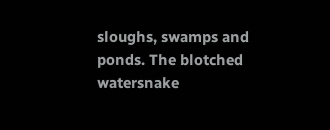sloughs, swamps and ponds. The blotched watersnake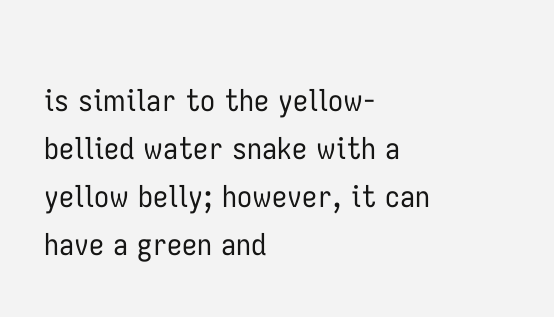is similar to the yellow-bellied water snake with a yellow belly; however, it can have a green and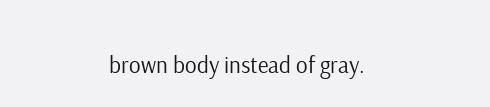brown body instead of gray.